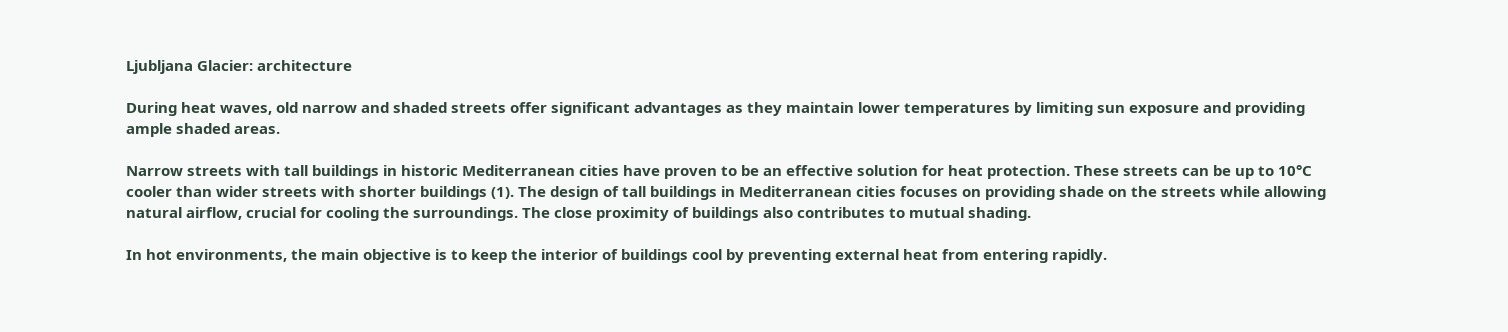Ljubljana Glacier: architecture

During heat waves, old narrow and shaded streets offer significant advantages as they maintain lower temperatures by limiting sun exposure and providing ample shaded areas.

Narrow streets with tall buildings in historic Mediterranean cities have proven to be an effective solution for heat protection. These streets can be up to 10°C cooler than wider streets with shorter buildings (1). The design of tall buildings in Mediterranean cities focuses on providing shade on the streets while allowing natural airflow, crucial for cooling the surroundings. The close proximity of buildings also contributes to mutual shading.

In hot environments, the main objective is to keep the interior of buildings cool by preventing external heat from entering rapidly.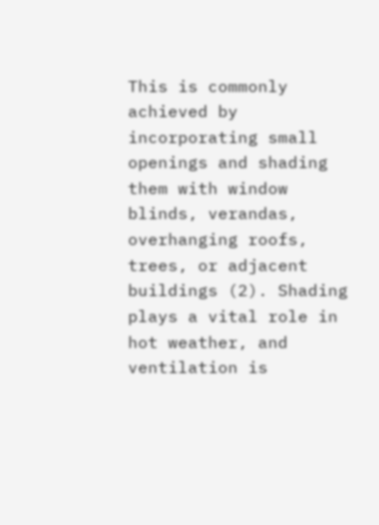This is commonly achieved by incorporating small openings and shading them with window blinds, verandas, overhanging roofs, trees, or adjacent buildings (2). Shading plays a vital role in hot weather, and ventilation is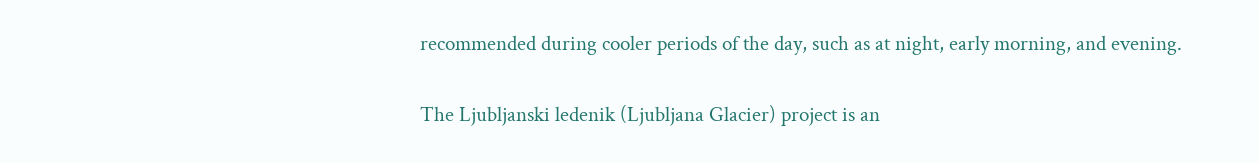recommended during cooler periods of the day, such as at night, early morning, and evening.

The Ljubljanski ledenik (Ljubljana Glacier) project is an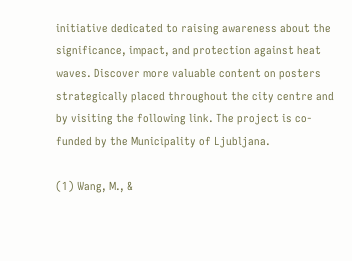initiative dedicated to raising awareness about the significance, impact, and protection against heat waves. Discover more valuable content on posters strategically placed throughout the city centre and by visiting the following link. The project is co-funded by the Municipality of Ljubljana.

(1) Wang, M., &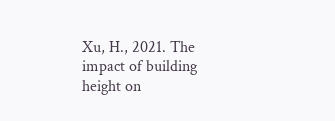Xu, H., 2021. The impact of building height on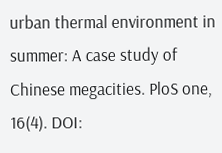urban thermal environment in summer: A case study of Chinese megacities. PloS one, 16(4). DOI: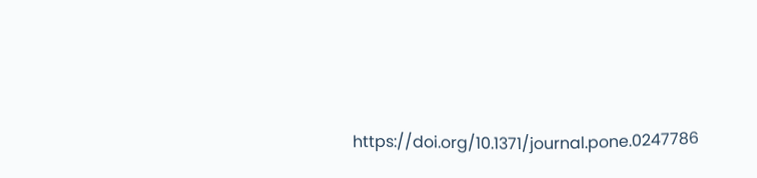https://doi.org/10.1371/journal.pone.0247786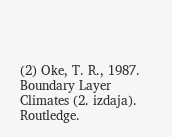(2) Oke, T. R., 1987. Boundary Layer Climates (2. izdaja). Routledge.